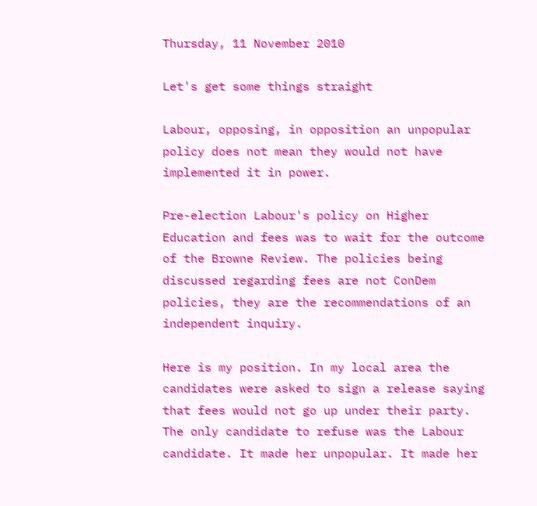Thursday, 11 November 2010

Let's get some things straight

Labour, opposing, in opposition an unpopular policy does not mean they would not have implemented it in power.

Pre-election Labour's policy on Higher Education and fees was to wait for the outcome of the Browne Review. The policies being discussed regarding fees are not ConDem policies, they are the recommendations of an independent inquiry.

Here is my position. In my local area the candidates were asked to sign a release saying that fees would not go up under their party. The only candidate to refuse was the Labour candidate. It made her unpopular. It made her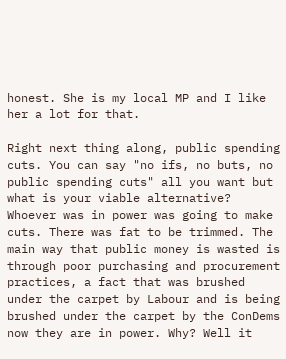honest. She is my local MP and I like her a lot for that.

Right next thing along, public spending cuts. You can say "no ifs, no buts, no public spending cuts" all you want but what is your viable alternative? Whoever was in power was going to make cuts. There was fat to be trimmed. The main way that public money is wasted is through poor purchasing and procurement practices, a fact that was brushed under the carpet by Labour and is being brushed under the carpet by the ConDems now they are in power. Why? Well it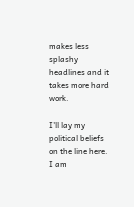makes less splashy headlines and it takes more hard work.

I'll lay my political beliefs on the line here. I am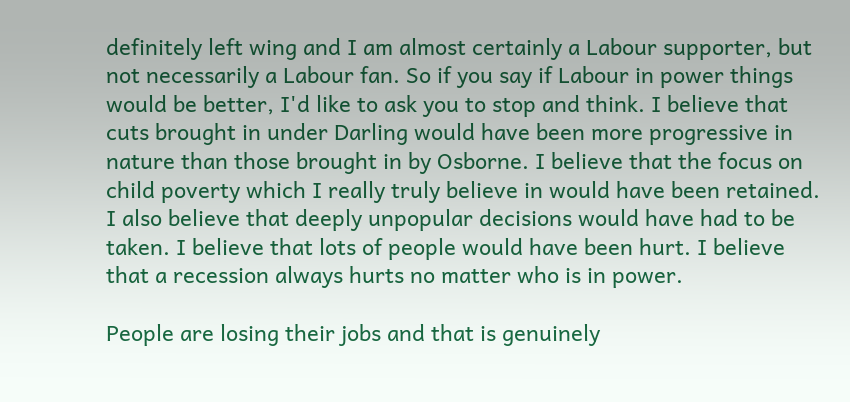definitely left wing and I am almost certainly a Labour supporter, but not necessarily a Labour fan. So if you say if Labour in power things would be better, I'd like to ask you to stop and think. I believe that cuts brought in under Darling would have been more progressive in nature than those brought in by Osborne. I believe that the focus on child poverty which I really truly believe in would have been retained. I also believe that deeply unpopular decisions would have had to be taken. I believe that lots of people would have been hurt. I believe that a recession always hurts no matter who is in power.

People are losing their jobs and that is genuinely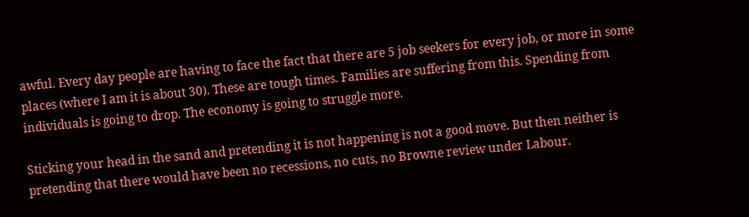awful. Every day people are having to face the fact that there are 5 job seekers for every job, or more in some places (where I am it is about 30). These are tough times. Families are suffering from this. Spending from individuals is going to drop. The economy is going to struggle more.

Sticking your head in the sand and pretending it is not happening is not a good move. But then neither is pretending that there would have been no recessions, no cuts, no Browne review under Labour.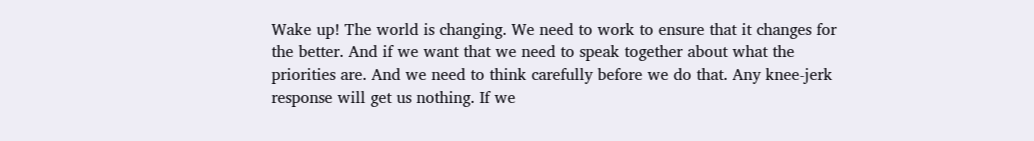Wake up! The world is changing. We need to work to ensure that it changes for the better. And if we want that we need to speak together about what the priorities are. And we need to think carefully before we do that. Any knee-jerk response will get us nothing. If we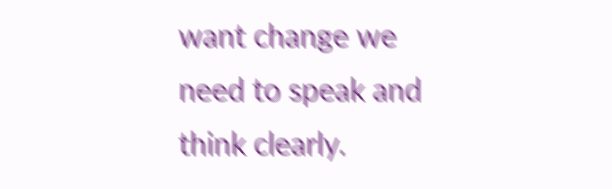want change we need to speak and think clearly.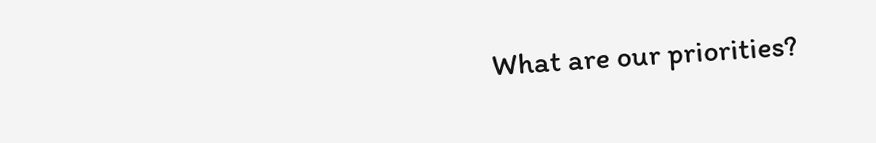What are our priorities?